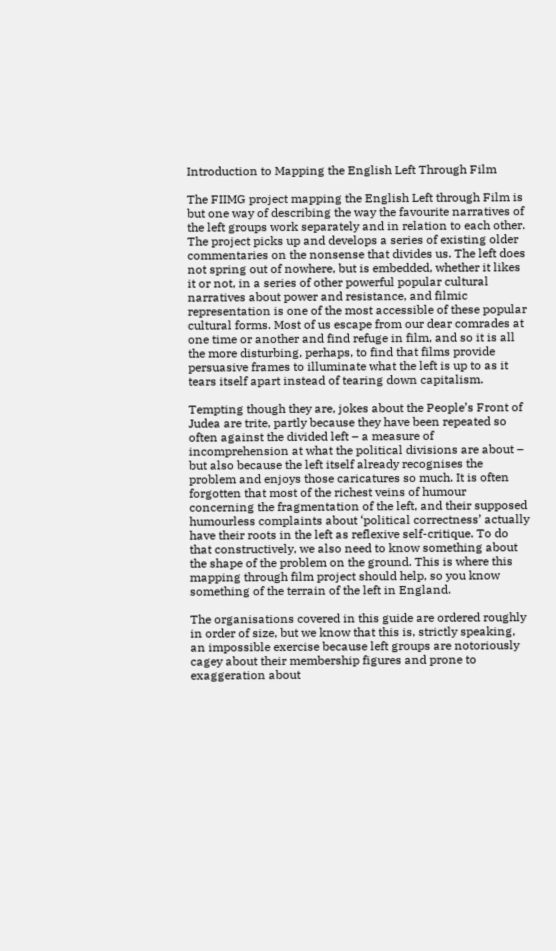Introduction to Mapping the English Left Through Film

The FIIMG project mapping the English Left through Film is but one way of describing the way the favourite narratives of the left groups work separately and in relation to each other. The project picks up and develops a series of existing older commentaries on the nonsense that divides us. The left does not spring out of nowhere, but is embedded, whether it likes it or not, in a series of other powerful popular cultural narratives about power and resistance, and filmic representation is one of the most accessible of these popular cultural forms. Most of us escape from our dear comrades at one time or another and find refuge in film, and so it is all the more disturbing, perhaps, to find that films provide persuasive frames to illuminate what the left is up to as it tears itself apart instead of tearing down capitalism.

Tempting though they are, jokes about the People’s Front of Judea are trite, partly because they have been repeated so often against the divided left – a measure of incomprehension at what the political divisions are about – but also because the left itself already recognises the problem and enjoys those caricatures so much. It is often forgotten that most of the richest veins of humour concerning the fragmentation of the left, and their supposed humourless complaints about ‘political correctness’ actually have their roots in the left as reflexive self-critique. To do that constructively, we also need to know something about the shape of the problem on the ground. This is where this mapping through film project should help, so you know something of the terrain of the left in England.

The organisations covered in this guide are ordered roughly in order of size, but we know that this is, strictly speaking, an impossible exercise because left groups are notoriously cagey about their membership figures and prone to exaggeration about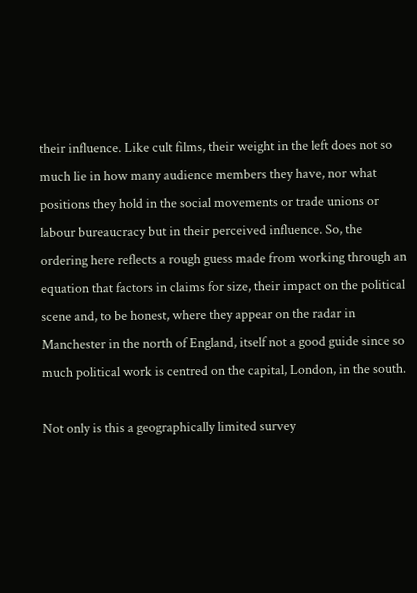their influence. Like cult films, their weight in the left does not so much lie in how many audience members they have, nor what positions they hold in the social movements or trade unions or labour bureaucracy but in their perceived influence. So, the ordering here reflects a rough guess made from working through an equation that factors in claims for size, their impact on the political scene and, to be honest, where they appear on the radar in Manchester in the north of England, itself not a good guide since so much political work is centred on the capital, London, in the south.

Not only is this a geographically limited survey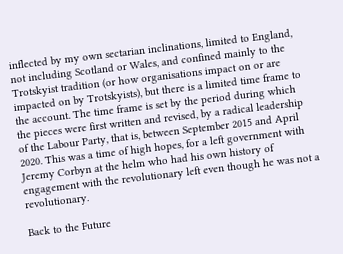inflected by my own sectarian inclinations, limited to England, not including Scotland or Wales, and confined mainly to the Trotskyist tradition (or how organisations impact on or are impacted on by Trotskyists), but there is a limited time frame to the account. The time frame is set by the period during which the pieces were first written and revised, by a radical leadership of the Labour Party, that is, between September 2015 and April 2020. This was a time of high hopes, for a left government with Jeremy Corbyn at the helm who had his own history of engagement with the revolutionary left even though he was not a revolutionary.

Back to the Future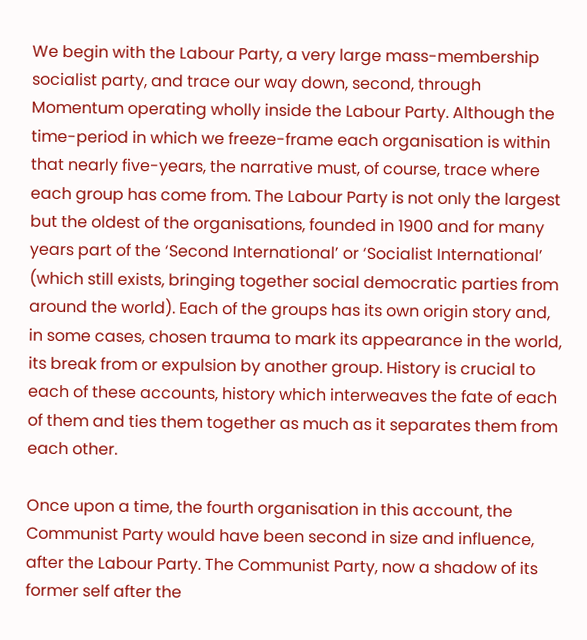We begin with the Labour Party, a very large mass-membership socialist party, and trace our way down, second, through Momentum operating wholly inside the Labour Party. Although the time-period in which we freeze-frame each organisation is within that nearly five-years, the narrative must, of course, trace where each group has come from. The Labour Party is not only the largest but the oldest of the organisations, founded in 1900 and for many years part of the ‘Second International’ or ‘Socialist International’ (which still exists, bringing together social democratic parties from around the world). Each of the groups has its own origin story and, in some cases, chosen trauma to mark its appearance in the world, its break from or expulsion by another group. History is crucial to each of these accounts, history which interweaves the fate of each of them and ties them together as much as it separates them from each other.

Once upon a time, the fourth organisation in this account, the Communist Party would have been second in size and influence, after the Labour Party. The Communist Party, now a shadow of its former self after the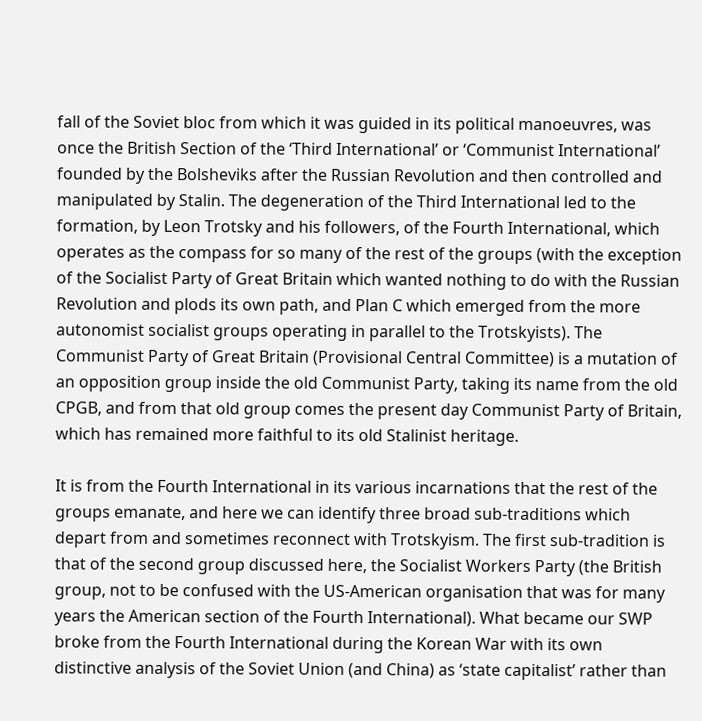fall of the Soviet bloc from which it was guided in its political manoeuvres, was once the British Section of the ‘Third International’ or ‘Communist International’ founded by the Bolsheviks after the Russian Revolution and then controlled and manipulated by Stalin. The degeneration of the Third International led to the formation, by Leon Trotsky and his followers, of the Fourth International, which operates as the compass for so many of the rest of the groups (with the exception of the Socialist Party of Great Britain which wanted nothing to do with the Russian Revolution and plods its own path, and Plan C which emerged from the more autonomist socialist groups operating in parallel to the Trotskyists). The Communist Party of Great Britain (Provisional Central Committee) is a mutation of an opposition group inside the old Communist Party, taking its name from the old CPGB, and from that old group comes the present day Communist Party of Britain, which has remained more faithful to its old Stalinist heritage.

It is from the Fourth International in its various incarnations that the rest of the groups emanate, and here we can identify three broad sub-traditions which depart from and sometimes reconnect with Trotskyism. The first sub-tradition is that of the second group discussed here, the Socialist Workers Party (the British group, not to be confused with the US-American organisation that was for many years the American section of the Fourth International). What became our SWP broke from the Fourth International during the Korean War with its own distinctive analysis of the Soviet Union (and China) as ‘state capitalist’ rather than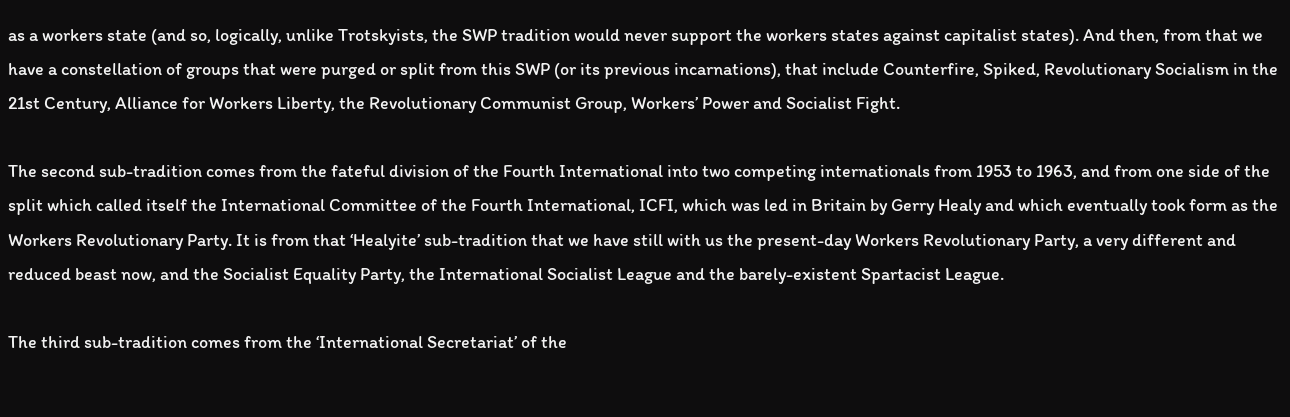as a workers state (and so, logically, unlike Trotskyists, the SWP tradition would never support the workers states against capitalist states). And then, from that we have a constellation of groups that were purged or split from this SWP (or its previous incarnations), that include Counterfire, Spiked, Revolutionary Socialism in the 21st Century, Alliance for Workers Liberty, the Revolutionary Communist Group, Workers’ Power and Socialist Fight.

The second sub-tradition comes from the fateful division of the Fourth International into two competing internationals from 1953 to 1963, and from one side of the split which called itself the International Committee of the Fourth International, ICFI, which was led in Britain by Gerry Healy and which eventually took form as the Workers Revolutionary Party. It is from that ‘Healyite’ sub-tradition that we have still with us the present-day Workers Revolutionary Party, a very different and reduced beast now, and the Socialist Equality Party, the International Socialist League and the barely-existent Spartacist League.

The third sub-tradition comes from the ‘International Secretariat’ of the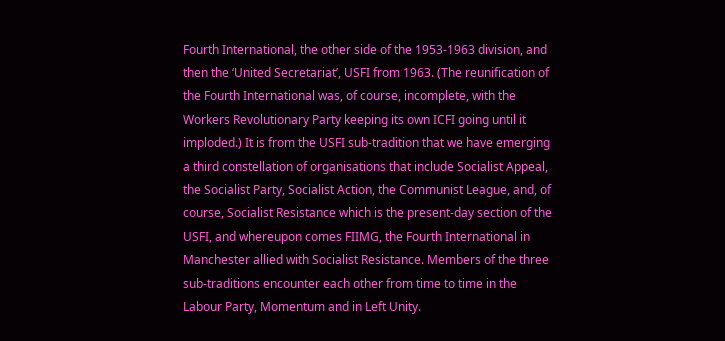Fourth International, the other side of the 1953-1963 division, and then the ‘United Secretariat’, USFI from 1963. (The reunification of the Fourth International was, of course, incomplete, with the Workers Revolutionary Party keeping its own ICFI going until it imploded.) It is from the USFI sub-tradition that we have emerging a third constellation of organisations that include Socialist Appeal, the Socialist Party, Socialist Action, the Communist League, and, of course, Socialist Resistance which is the present-day section of the USFI, and whereupon comes FIIMG, the Fourth International in Manchester allied with Socialist Resistance. Members of the three sub-traditions encounter each other from time to time in the Labour Party, Momentum and in Left Unity.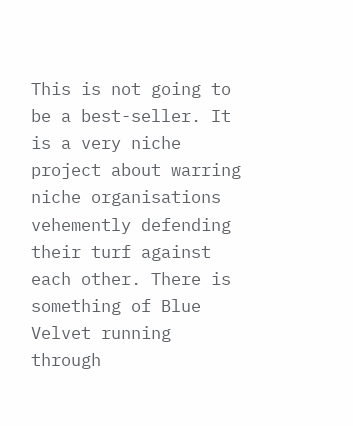This is not going to be a best-seller. It is a very niche project about warring niche organisations vehemently defending their turf against each other. There is something of Blue Velvet running through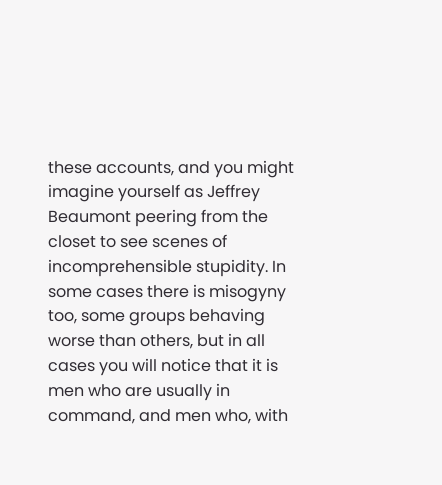these accounts, and you might imagine yourself as Jeffrey Beaumont peering from the closet to see scenes of incomprehensible stupidity. In some cases there is misogyny too, some groups behaving worse than others, but in all cases you will notice that it is men who are usually in command, and men who, with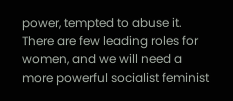power, tempted to abuse it. There are few leading roles for women, and we will need a more powerful socialist feminist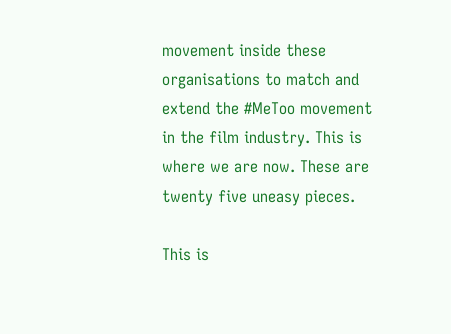movement inside these organisations to match and extend the #MeToo movement in the film industry. This is where we are now. These are twenty five uneasy pieces.

This is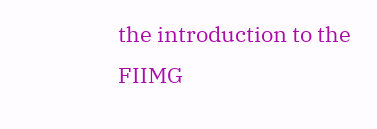the introduction to the FIIMG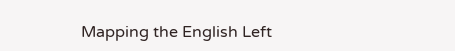Mapping the English Left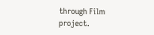through Film project.